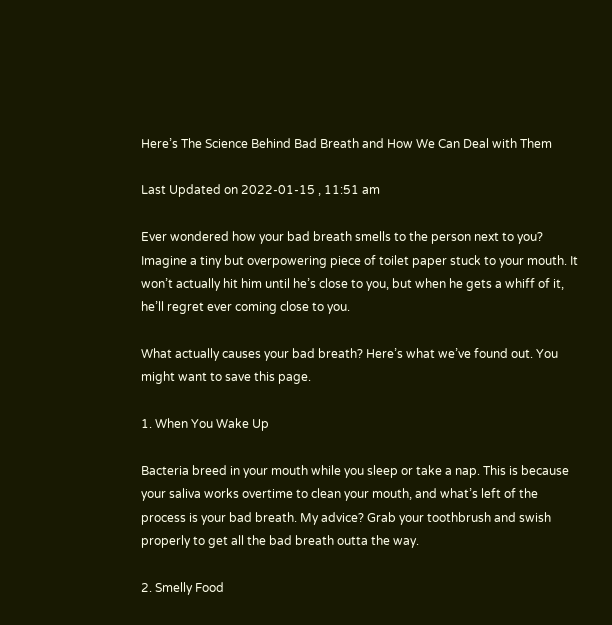Here’s The Science Behind Bad Breath and How We Can Deal with Them

Last Updated on 2022-01-15 , 11:51 am

Ever wondered how your bad breath smells to the person next to you? Imagine a tiny but overpowering piece of toilet paper stuck to your mouth. It won’t actually hit him until he’s close to you, but when he gets a whiff of it, he’ll regret ever coming close to you.

What actually causes your bad breath? Here’s what we’ve found out. You might want to save this page.

1. When You Wake Up

Bacteria breed in your mouth while you sleep or take a nap. This is because your saliva works overtime to clean your mouth, and what’s left of the process is your bad breath. My advice? Grab your toothbrush and swish properly to get all the bad breath outta the way.

2. Smelly Food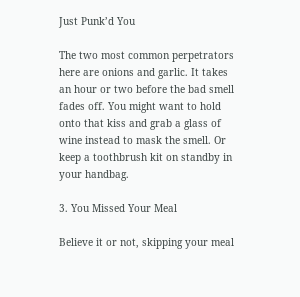Just Punk’d You

The two most common perpetrators here are onions and garlic. It takes an hour or two before the bad smell fades off. You might want to hold onto that kiss and grab a glass of wine instead to mask the smell. Or keep a toothbrush kit on standby in your handbag.

3. You Missed Your Meal

Believe it or not, skipping your meal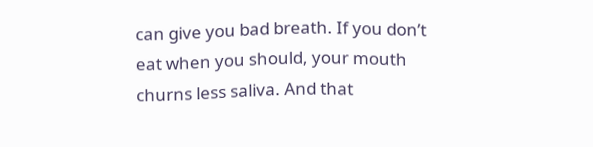can give you bad breath. If you don’t eat when you should, your mouth churns less saliva. And that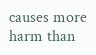causes more harm than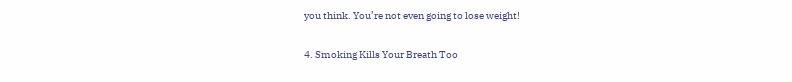you think. You’re not even going to lose weight!

4. Smoking Kills Your Breath Too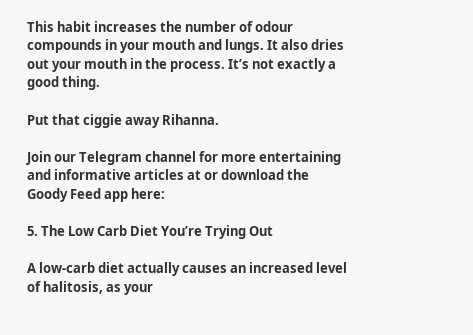This habit increases the number of odour compounds in your mouth and lungs. It also dries out your mouth in the process. It’s not exactly a good thing.

Put that ciggie away Rihanna.

Join our Telegram channel for more entertaining and informative articles at or download the Goody Feed app here:

5. The Low Carb Diet You’re Trying Out

A low-carb diet actually causes an increased level of halitosis, as your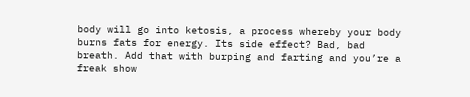body will go into ketosis, a process whereby your body burns fats for energy. Its side effect? Bad, bad breath. Add that with burping and farting and you’re a freak show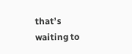that’s waiting to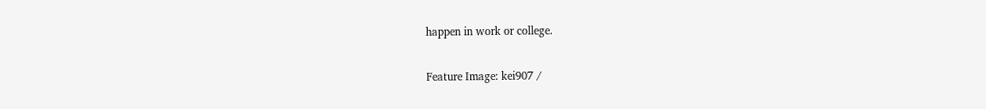happen in work or college.

Feature Image: kei907 /